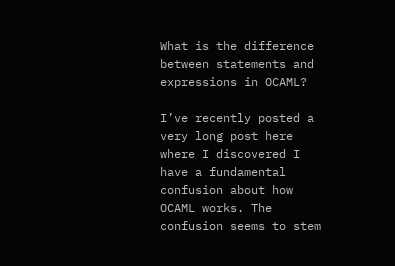What is the difference between statements and expressions in OCAML?

I’ve recently posted a very long post here where I discovered I have a fundamental confusion about how OCAML works. The confusion seems to stem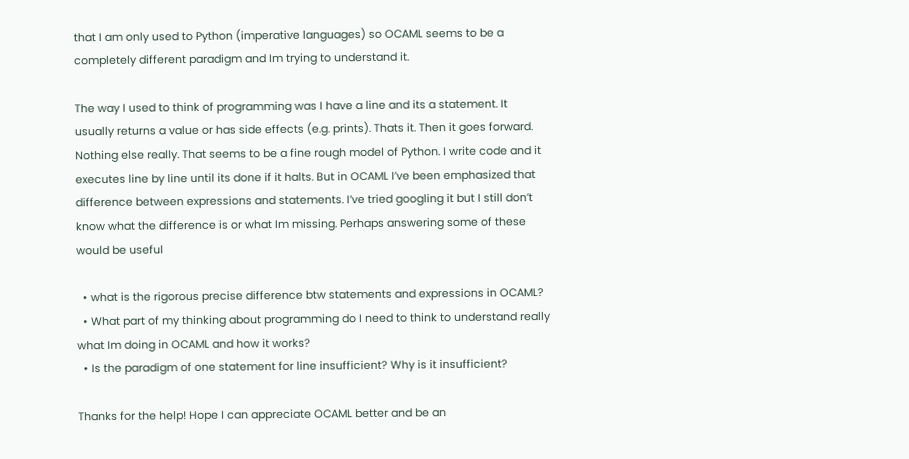that I am only used to Python (imperative languages) so OCAML seems to be a completely different paradigm and Im trying to understand it.

The way I used to think of programming was I have a line and its a statement. It usually returns a value or has side effects (e.g. prints). Thats it. Then it goes forward. Nothing else really. That seems to be a fine rough model of Python. I write code and it executes line by line until its done if it halts. But in OCAML I’ve been emphasized that difference between expressions and statements. I’ve tried googling it but I still don’t know what the difference is or what Im missing. Perhaps answering some of these would be useful

  • what is the rigorous precise difference btw statements and expressions in OCAML?
  • What part of my thinking about programming do I need to think to understand really what Im doing in OCAML and how it works?
  • Is the paradigm of one statement for line insufficient? Why is it insufficient?

Thanks for the help! Hope I can appreciate OCAML better and be an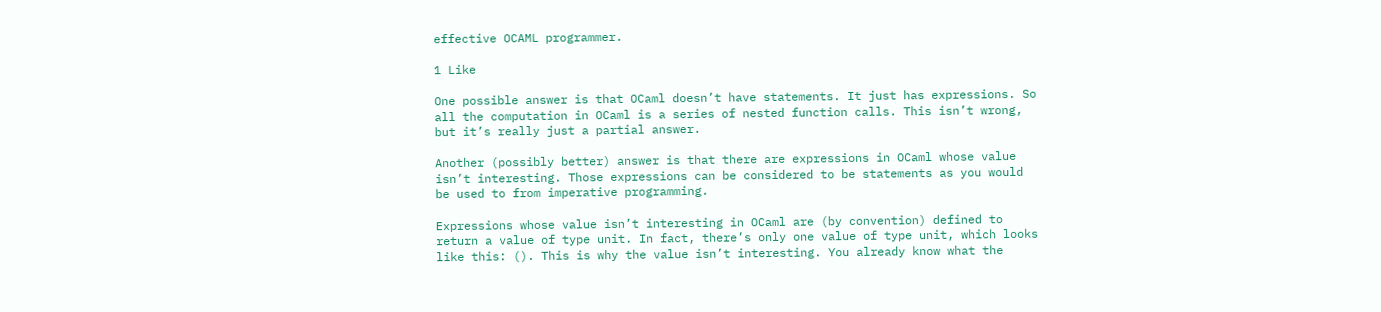effective OCAML programmer.

1 Like

One possible answer is that OCaml doesn’t have statements. It just has expressions. So all the computation in OCaml is a series of nested function calls. This isn’t wrong, but it’s really just a partial answer.

Another (possibly better) answer is that there are expressions in OCaml whose value isn’t interesting. Those expressions can be considered to be statements as you would be used to from imperative programming.

Expressions whose value isn’t interesting in OCaml are (by convention) defined to return a value of type unit. In fact, there’s only one value of type unit, which looks like this: (). This is why the value isn’t interesting. You already know what the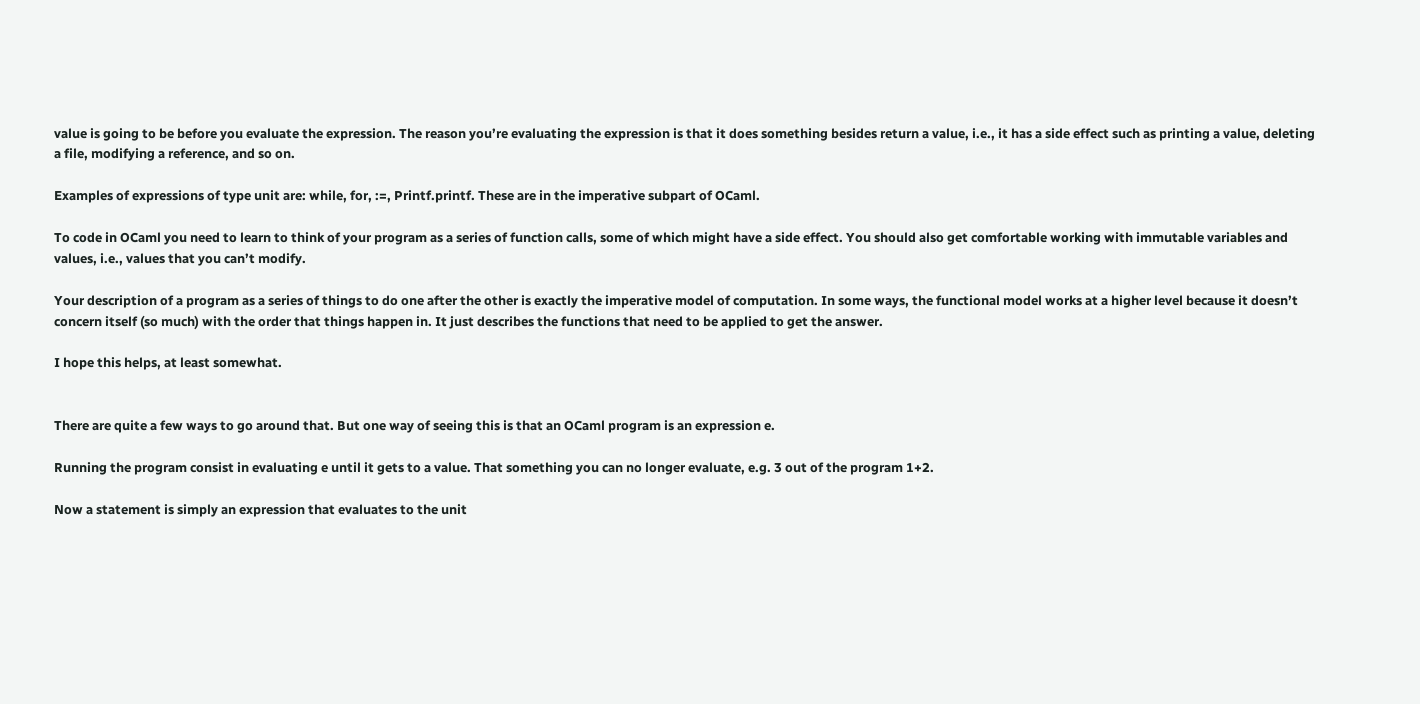value is going to be before you evaluate the expression. The reason you’re evaluating the expression is that it does something besides return a value, i.e., it has a side effect such as printing a value, deleting a file, modifying a reference, and so on.

Examples of expressions of type unit are: while, for, :=, Printf.printf. These are in the imperative subpart of OCaml.

To code in OCaml you need to learn to think of your program as a series of function calls, some of which might have a side effect. You should also get comfortable working with immutable variables and values, i.e., values that you can’t modify.

Your description of a program as a series of things to do one after the other is exactly the imperative model of computation. In some ways, the functional model works at a higher level because it doesn’t concern itself (so much) with the order that things happen in. It just describes the functions that need to be applied to get the answer.

I hope this helps, at least somewhat.


There are quite a few ways to go around that. But one way of seeing this is that an OCaml program is an expression e.

Running the program consist in evaluating e until it gets to a value. That something you can no longer evaluate, e.g. 3 out of the program 1+2.

Now a statement is simply an expression that evaluates to the unit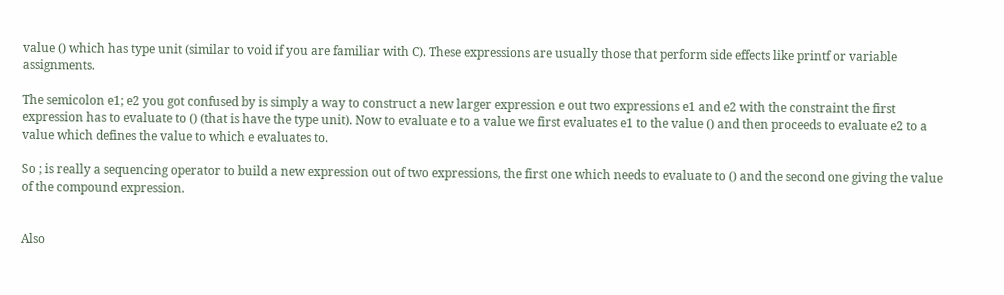value () which has type unit (similar to void if you are familiar with C). These expressions are usually those that perform side effects like printf or variable assignments.

The semicolon e1; e2 you got confused by is simply a way to construct a new larger expression e out two expressions e1 and e2 with the constraint the first expression has to evaluate to () (that is have the type unit). Now to evaluate e to a value we first evaluates e1 to the value () and then proceeds to evaluate e2 to a value which defines the value to which e evaluates to.

So ; is really a sequencing operator to build a new expression out of two expressions, the first one which needs to evaluate to () and the second one giving the value of the compound expression.


Also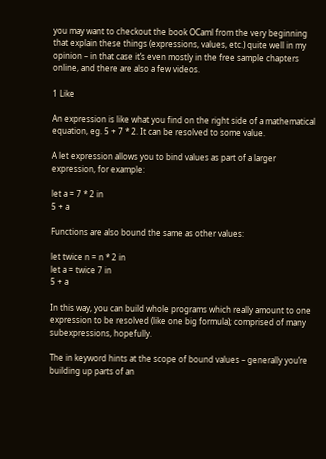you may want to checkout the book OCaml from the very beginning that explain these things (expressions, values, etc.) quite well in my opinion – in that case it’s even mostly in the free sample chapters online, and there are also a few videos.

1 Like

An expression is like what you find on the right side of a mathematical equation, eg. 5 + 7 * 2. It can be resolved to some value.

A let expression allows you to bind values as part of a larger expression, for example:

let a = 7 * 2 in
5 + a

Functions are also bound the same as other values:

let twice n = n * 2 in
let a = twice 7 in
5 + a

In this way, you can build whole programs which really amount to one expression to be resolved (like one big formula); comprised of many subexpressions, hopefully.

The in keyword hints at the scope of bound values – generally you’re building up parts of an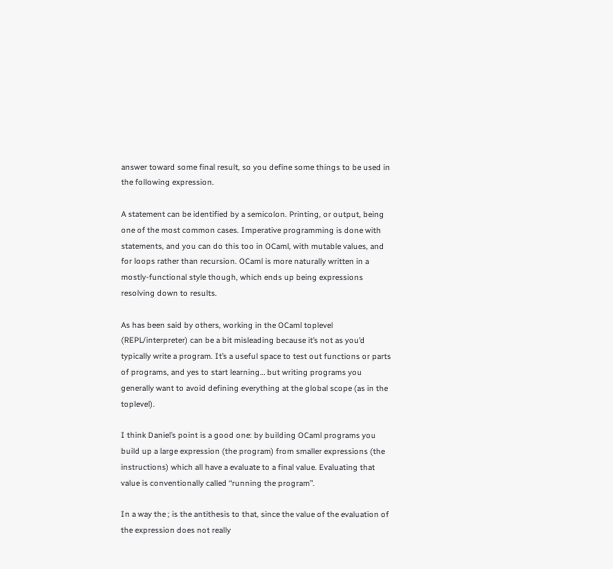answer toward some final result, so you define some things to be used in the following expression.

A statement can be identified by a semicolon. Printing, or output, being one of the most common cases. Imperative programming is done with statements, and you can do this too in OCaml, with mutable values, and for loops rather than recursion. OCaml is more naturally written in a mostly-functional style though, which ends up being expressions resolving down to results.

As has been said by others, working in the OCaml toplevel (REPL/interpreter) can be a bit misleading because it’s not as you’d typically write a program. It’s a useful space to test out functions or parts of programs, and yes to start learning… but writing programs you generally want to avoid defining everything at the global scope (as in the toplevel).

I think Daniel’s point is a good one: by building OCaml programs you build up a large expression (the program) from smaller expressions (the instructions) which all have a evaluate to a final value. Evaluating that value is conventionally called “running the program”.

In a way the ; is the antithesis to that, since the value of the evaluation of the expression does not really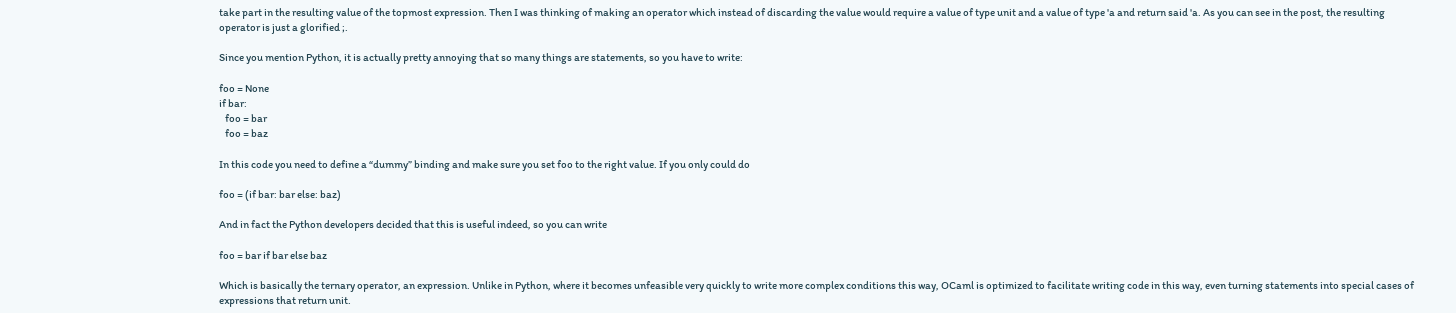take part in the resulting value of the topmost expression. Then I was thinking of making an operator which instead of discarding the value would require a value of type unit and a value of type 'a and return said 'a. As you can see in the post, the resulting operator is just a glorified ;.

Since you mention Python, it is actually pretty annoying that so many things are statements, so you have to write:

foo = None
if bar:
   foo = bar
   foo = baz

In this code you need to define a “dummy” binding and make sure you set foo to the right value. If you only could do

foo = (if bar: bar else: baz)

And in fact the Python developers decided that this is useful indeed, so you can write

foo = bar if bar else baz

Which is basically the ternary operator, an expression. Unlike in Python, where it becomes unfeasible very quickly to write more complex conditions this way, OCaml is optimized to facilitate writing code in this way, even turning statements into special cases of expressions that return unit.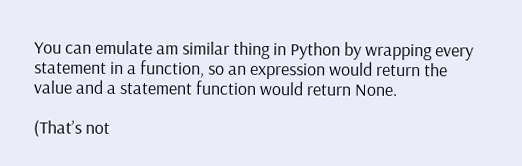You can emulate am similar thing in Python by wrapping every statement in a function, so an expression would return the value and a statement function would return None.

(That’s not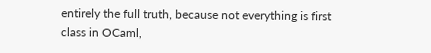entirely the full truth, because not everything is first class in OCaml,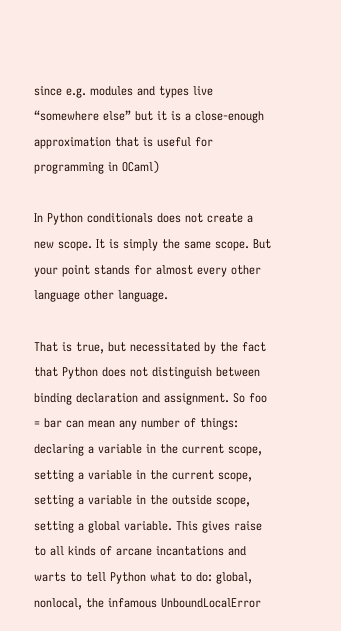since e.g. modules and types live “somewhere else” but it is a close-enough approximation that is useful for programming in OCaml)

In Python conditionals does not create a new scope. It is simply the same scope. But your point stands for almost every other language other language.

That is true, but necessitated by the fact that Python does not distinguish between binding declaration and assignment. So foo = bar can mean any number of things: declaring a variable in the current scope, setting a variable in the current scope, setting a variable in the outside scope, setting a global variable. This gives raise to all kinds of arcane incantations and warts to tell Python what to do: global, nonlocal, the infamous UnboundLocalError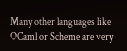Many other languages like OCaml or Scheme are very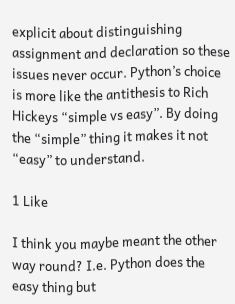explicit about distinguishing assignment and declaration so these issues never occur. Python’s choice is more like the antithesis to Rich Hickeys “simple vs easy”. By doing the “simple” thing it makes it not “easy” to understand.

1 Like

I think you maybe meant the other way round? I.e. Python does the easy thing but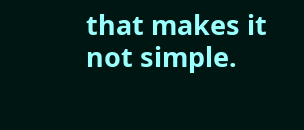that makes it not simple.